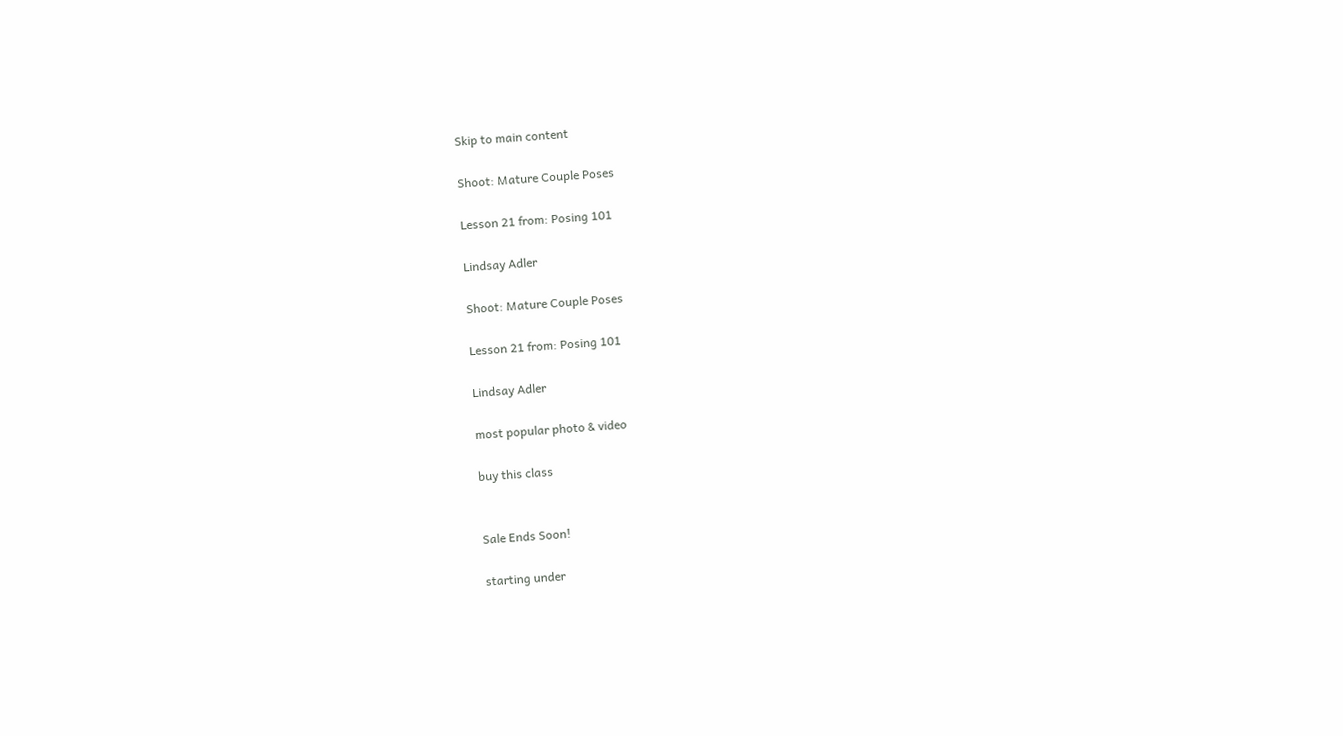Skip to main content

Shoot: Mature Couple Poses

Lesson 21 from: Posing 101

Lindsay Adler

Shoot: Mature Couple Poses

Lesson 21 from: Posing 101

Lindsay Adler

most popular photo & video

buy this class


Sale Ends Soon!

starting under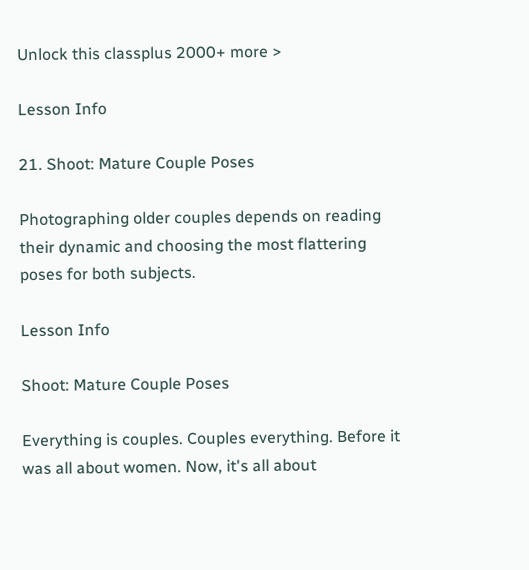Unlock this classplus 2000+ more >

Lesson Info

21. Shoot: Mature Couple Poses

Photographing older couples depends on reading their dynamic and choosing the most flattering poses for both subjects.

Lesson Info

Shoot: Mature Couple Poses

Everything is couples. Couples everything. Before it was all about women. Now, it's all about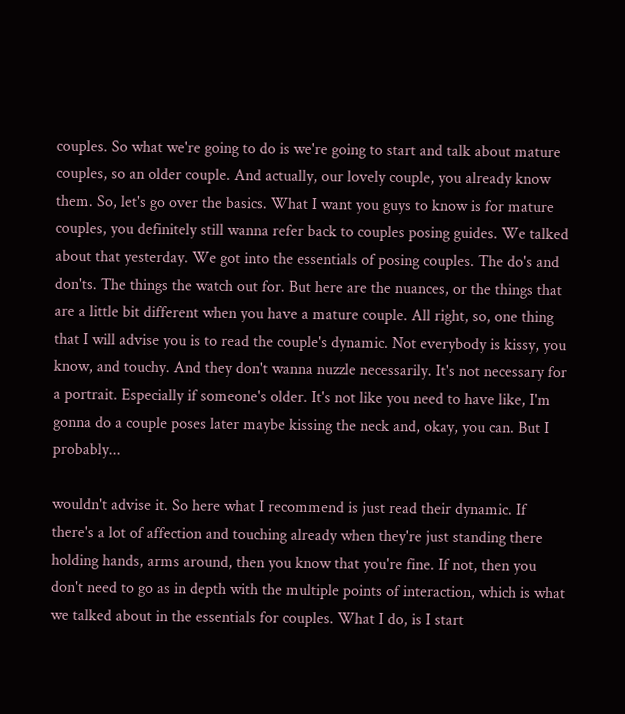couples. So what we're going to do is we're going to start and talk about mature couples, so an older couple. And actually, our lovely couple, you already know them. So, let's go over the basics. What I want you guys to know is for mature couples, you definitely still wanna refer back to couples posing guides. We talked about that yesterday. We got into the essentials of posing couples. The do's and don'ts. The things the watch out for. But here are the nuances, or the things that are a little bit different when you have a mature couple. All right, so, one thing that I will advise you is to read the couple's dynamic. Not everybody is kissy, you know, and touchy. And they don't wanna nuzzle necessarily. It's not necessary for a portrait. Especially if someone's older. It's not like you need to have like, I'm gonna do a couple poses later maybe kissing the neck and, okay, you can. But I probably...

wouldn't advise it. So here what I recommend is just read their dynamic. If there's a lot of affection and touching already when they're just standing there holding hands, arms around, then you know that you're fine. If not, then you don't need to go as in depth with the multiple points of interaction, which is what we talked about in the essentials for couples. What I do, is I start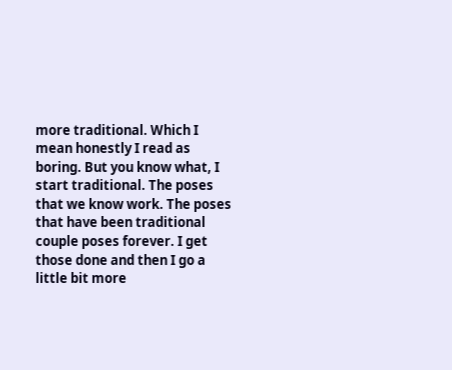more traditional. Which I mean honestly I read as boring. But you know what, I start traditional. The poses that we know work. The poses that have been traditional couple poses forever. I get those done and then I go a little bit more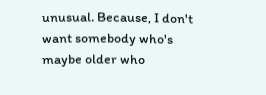unusual. Because, I don't want somebody who's maybe older who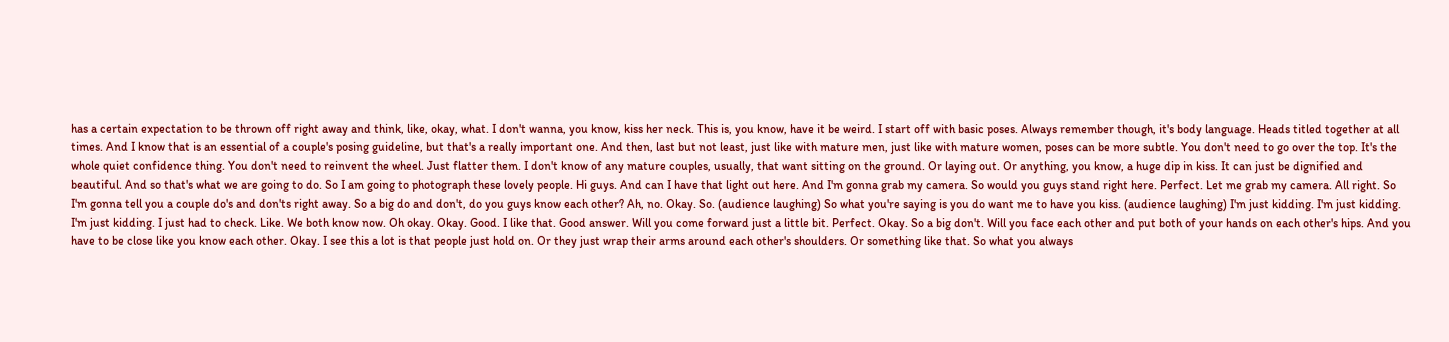has a certain expectation to be thrown off right away and think, like, okay, what. I don't wanna, you know, kiss her neck. This is, you know, have it be weird. I start off with basic poses. Always remember though, it's body language. Heads titled together at all times. And I know that is an essential of a couple's posing guideline, but that's a really important one. And then, last but not least, just like with mature men, just like with mature women, poses can be more subtle. You don't need to go over the top. It's the whole quiet confidence thing. You don't need to reinvent the wheel. Just flatter them. I don't know of any mature couples, usually, that want sitting on the ground. Or laying out. Or anything, you know, a huge dip in kiss. It can just be dignified and beautiful. And so that's what we are going to do. So I am going to photograph these lovely people. Hi guys. And can I have that light out here. And I'm gonna grab my camera. So would you guys stand right here. Perfect. Let me grab my camera. All right. So I'm gonna tell you a couple do's and don'ts right away. So a big do and don't, do you guys know each other? Ah, no. Okay. So. (audience laughing) So what you're saying is you do want me to have you kiss. (audience laughing) I'm just kidding. I'm just kidding. I'm just kidding. I just had to check. Like. We both know now. Oh okay. Okay. Good. I like that. Good answer. Will you come forward just a little bit. Perfect. Okay. So a big don't. Will you face each other and put both of your hands on each other's hips. And you have to be close like you know each other. Okay. I see this a lot is that people just hold on. Or they just wrap their arms around each other's shoulders. Or something like that. So what you always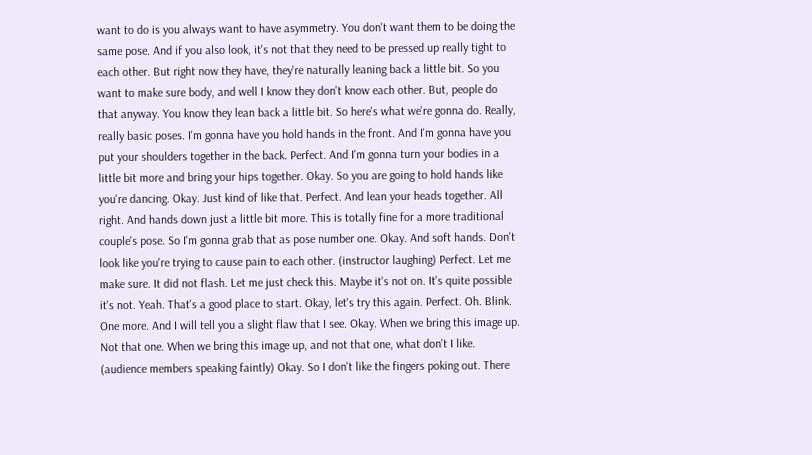want to do is you always want to have asymmetry. You don't want them to be doing the same pose. And if you also look, it's not that they need to be pressed up really tight to each other. But right now they have, they're naturally leaning back a little bit. So you want to make sure body, and well I know they don't know each other. But, people do that anyway. You know they lean back a little bit. So here's what we're gonna do. Really, really basic poses. I'm gonna have you hold hands in the front. And I'm gonna have you put your shoulders together in the back. Perfect. And I'm gonna turn your bodies in a little bit more and bring your hips together. Okay. So you are going to hold hands like you're dancing. Okay. Just kind of like that. Perfect. And lean your heads together. All right. And hands down just a little bit more. This is totally fine for a more traditional couple's pose. So I'm gonna grab that as pose number one. Okay. And soft hands. Don't look like you're trying to cause pain to each other. (instructor laughing) Perfect. Let me make sure. It did not flash. Let me just check this. Maybe it's not on. It's quite possible it's not. Yeah. That's a good place to start. Okay, let's try this again. Perfect. Oh. Blink. One more. And I will tell you a slight flaw that I see. Okay. When we bring this image up. Not that one. When we bring this image up, and not that one, what don't I like. (audience members speaking faintly) Okay. So I don't like the fingers poking out. There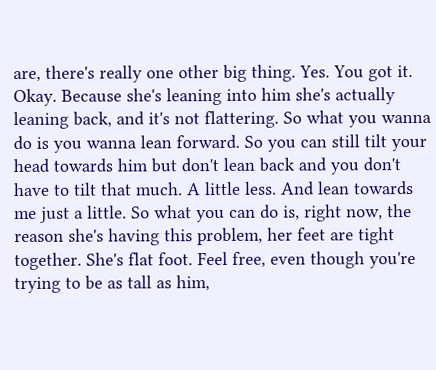are, there's really one other big thing. Yes. You got it. Okay. Because she's leaning into him she's actually leaning back, and it's not flattering. So what you wanna do is you wanna lean forward. So you can still tilt your head towards him but don't lean back and you don't have to tilt that much. A little less. And lean towards me just a little. So what you can do is, right now, the reason she's having this problem, her feet are tight together. She's flat foot. Feel free, even though you're trying to be as tall as him,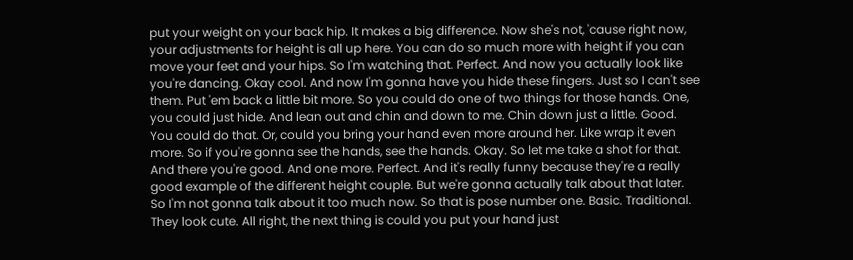put your weight on your back hip. It makes a big difference. Now she's not, 'cause right now, your adjustments for height is all up here. You can do so much more with height if you can move your feet and your hips. So I'm watching that. Perfect. And now you actually look like you're dancing. Okay cool. And now I'm gonna have you hide these fingers. Just so I can't see them. Put 'em back a little bit more. So you could do one of two things for those hands. One, you could just hide. And lean out and chin and down to me. Chin down just a little. Good. You could do that. Or, could you bring your hand even more around her. Like wrap it even more. So if you're gonna see the hands, see the hands. Okay. So let me take a shot for that. And there you're good. And one more. Perfect. And it's really funny because they're a really good example of the different height couple. But we're gonna actually talk about that later. So I'm not gonna talk about it too much now. So that is pose number one. Basic. Traditional. They look cute. All right, the next thing is could you put your hand just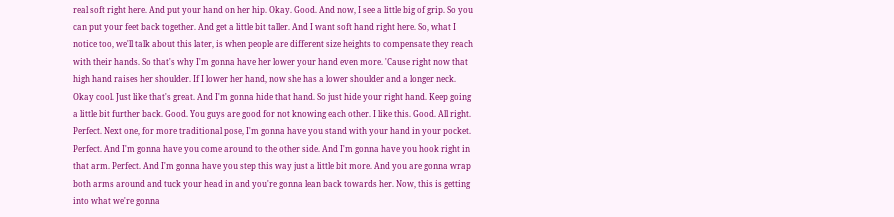real soft right here. And put your hand on her hip. Okay. Good. And now, I see a little big of grip. So you can put your feet back together. And get a little bit taller. And I want soft hand right here. So, what I notice too, we'll talk about this later, is when people are different size heights to compensate they reach with their hands. So that's why I'm gonna have her lower your hand even more. 'Cause right now that high hand raises her shoulder. If I lower her hand, now she has a lower shoulder and a longer neck. Okay cool. Just like that's great. And I'm gonna hide that hand. So just hide your right hand. Keep going a little bit further back. Good. You guys are good for not knowing each other. I like this. Good. All right. Perfect. Next one, for more traditional pose, I'm gonna have you stand with your hand in your pocket. Perfect. And I'm gonna have you come around to the other side. And I'm gonna have you hook right in that arm. Perfect. And I'm gonna have you step this way just a little bit more. And you are gonna wrap both arms around and tuck your head in and you're gonna lean back towards her. Now, this is getting into what we're gonna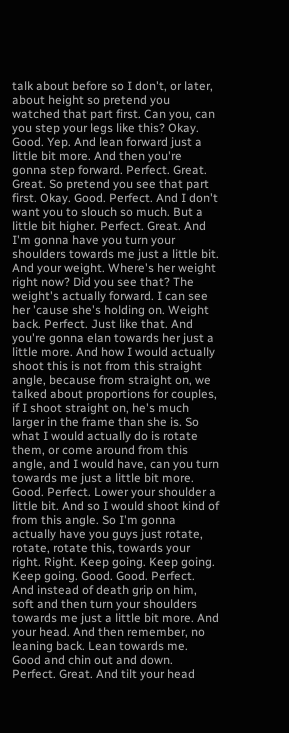talk about before so I don't, or later, about height so pretend you watched that part first. Can you, can you step your legs like this? Okay. Good. Yep. And lean forward just a little bit more. And then you're gonna step forward. Perfect. Great. Great. So pretend you see that part first. Okay. Good. Perfect. And I don't want you to slouch so much. But a little bit higher. Perfect. Great. And I'm gonna have you turn your shoulders towards me just a little bit. And your weight. Where's her weight right now? Did you see that? The weight's actually forward. I can see her 'cause she's holding on. Weight back. Perfect. Just like that. And you're gonna elan towards her just a little more. And how I would actually shoot this is not from this straight angle, because from straight on, we talked about proportions for couples, if I shoot straight on, he's much larger in the frame than she is. So what I would actually do is rotate them, or come around from this angle, and I would have, can you turn towards me just a little bit more. Good. Perfect. Lower your shoulder a little bit. And so I would shoot kind of from this angle. So I'm gonna actually have you guys just rotate, rotate, rotate this, towards your right. Right. Keep going. Keep going. Keep going. Good. Good. Perfect. And instead of death grip on him, soft and then turn your shoulders towards me just a little bit more. And your head. And then remember, no leaning back. Lean towards me. Good and chin out and down. Perfect. Great. And tilt your head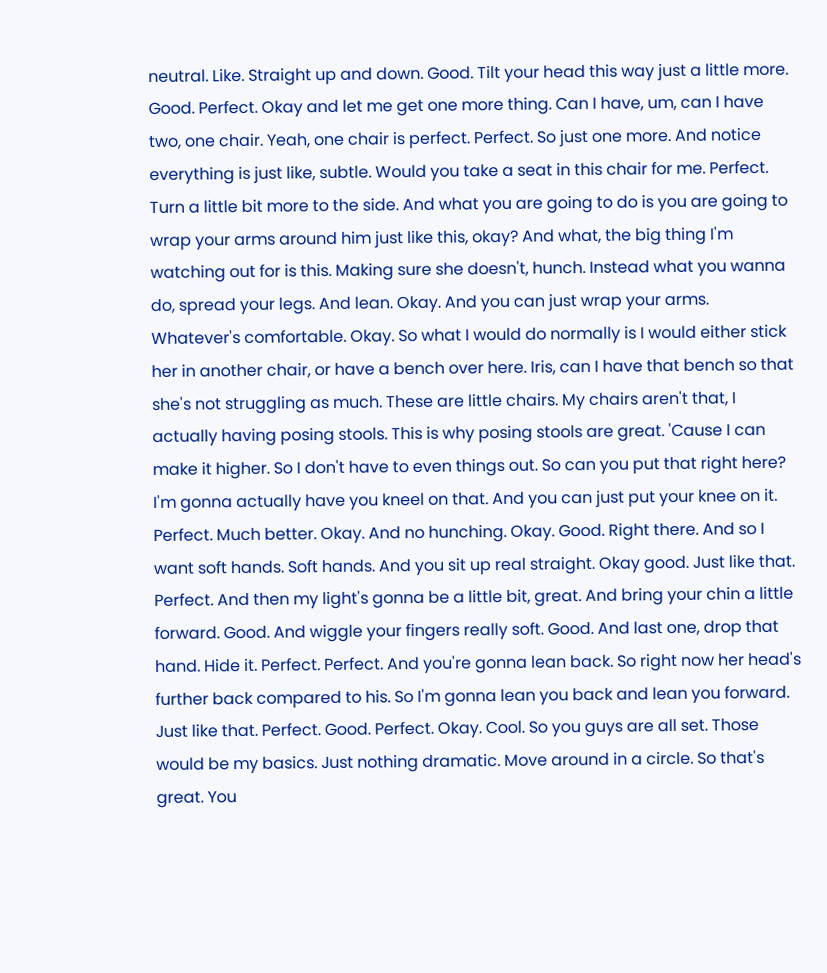neutral. Like. Straight up and down. Good. Tilt your head this way just a little more. Good. Perfect. Okay and let me get one more thing. Can I have, um, can I have two, one chair. Yeah, one chair is perfect. Perfect. So just one more. And notice everything is just like, subtle. Would you take a seat in this chair for me. Perfect. Turn a little bit more to the side. And what you are going to do is you are going to wrap your arms around him just like this, okay? And what, the big thing I'm watching out for is this. Making sure she doesn't, hunch. Instead what you wanna do, spread your legs. And lean. Okay. And you can just wrap your arms. Whatever's comfortable. Okay. So what I would do normally is I would either stick her in another chair, or have a bench over here. Iris, can I have that bench so that she's not struggling as much. These are little chairs. My chairs aren't that, I actually having posing stools. This is why posing stools are great. 'Cause I can make it higher. So I don't have to even things out. So can you put that right here? I'm gonna actually have you kneel on that. And you can just put your knee on it. Perfect. Much better. Okay. And no hunching. Okay. Good. Right there. And so I want soft hands. Soft hands. And you sit up real straight. Okay good. Just like that. Perfect. And then my light's gonna be a little bit, great. And bring your chin a little forward. Good. And wiggle your fingers really soft. Good. And last one, drop that hand. Hide it. Perfect. Perfect. And you're gonna lean back. So right now her head's further back compared to his. So I'm gonna lean you back and lean you forward. Just like that. Perfect. Good. Perfect. Okay. Cool. So you guys are all set. Those would be my basics. Just nothing dramatic. Move around in a circle. So that's great. You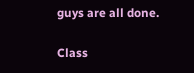guys are all done.

Class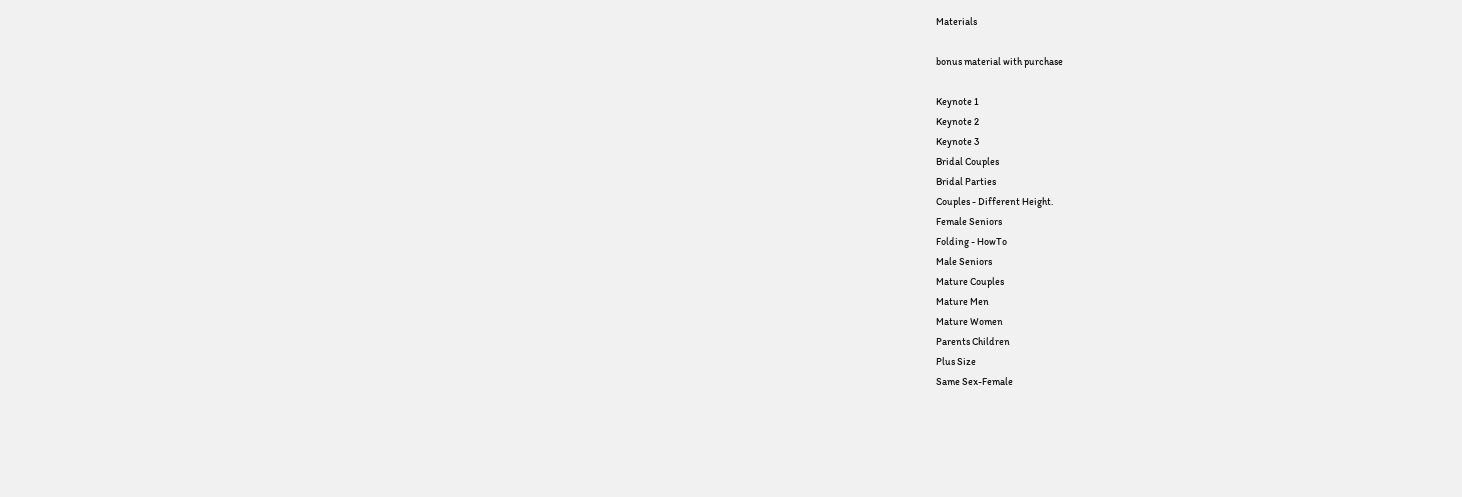Materials

bonus material with purchase

Keynote 1
Keynote 2
Keynote 3
Bridal Couples
Bridal Parties
Couples - Different Height.
Female Seniors
Folding - HowTo
Male Seniors
Mature Couples
Mature Men
Mature Women
Parents Children
Plus Size
Same Sex-Female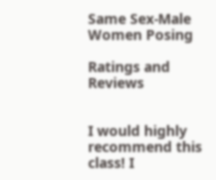Same Sex-Male
Women Posing

Ratings and Reviews


I would highly recommend this class! I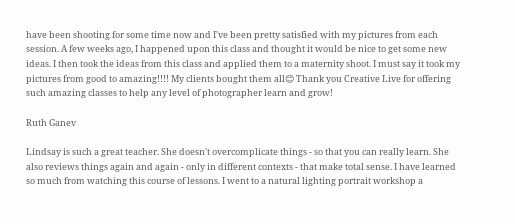have been shooting for some time now and I've been pretty satisfied with my pictures from each session. A few weeks ago, I happened upon this class and thought it would be nice to get some new ideas. I then took the ideas from this class and applied them to a maternity shoot. I must say it took my pictures from good to amazing!!!! My clients bought them all😊 Thank you Creative Live for offering such amazing classes to help any level of photographer learn and grow!

Ruth Ganev

Lindsay is such a great teacher. She doesn't overcomplicate things - so that you can really learn. She also reviews things again and again - only in different contexts - that make total sense. I have learned so much from watching this course of lessons. I went to a natural lighting portrait workshop a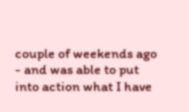couple of weekends ago - and was able to put into action what I have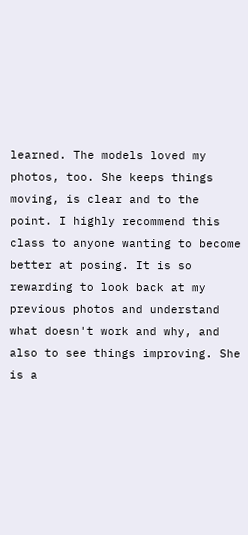learned. The models loved my photos, too. She keeps things moving, is clear and to the point. I highly recommend this class to anyone wanting to become better at posing. It is so rewarding to look back at my previous photos and understand what doesn't work and why, and also to see things improving. She is a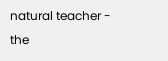natural teacher - the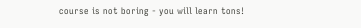course is not boring - you will learn tons!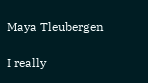Maya Tleubergen

I really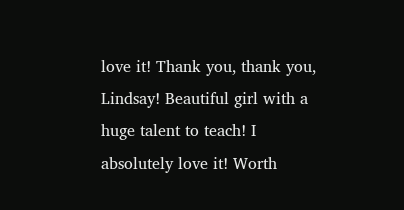love it! Thank you, thank you, Lindsay! Beautiful girl with a huge talent to teach! I absolutely love it! Worth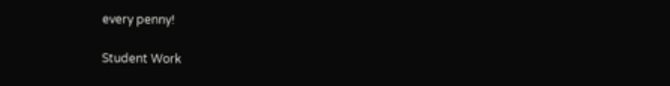every penny!

Student Work